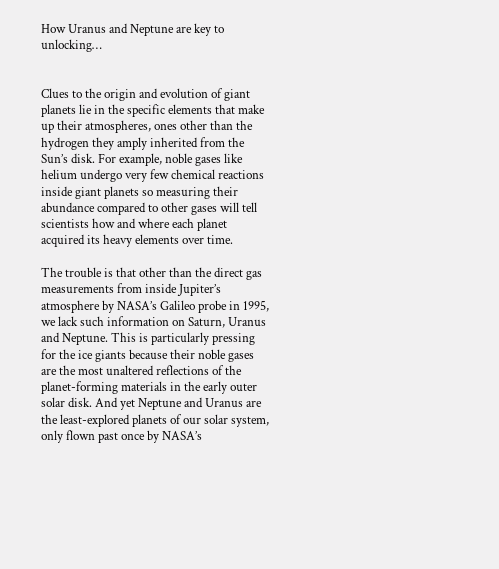How Uranus and Neptune are key to unlocking…


Clues to the origin and evolution of giant planets lie in the specific elements that make up their atmospheres, ones other than the hydrogen they amply inherited from the Sun’s disk. For example, noble gases like helium undergo very few chemical reactions inside giant planets so measuring their abundance compared to other gases will tell scientists how and where each planet acquired its heavy elements over time.

The trouble is that other than the direct gas measurements from inside Jupiter’s atmosphere by NASA’s Galileo probe in 1995, we lack such information on Saturn, Uranus and Neptune. This is particularly pressing for the ice giants because their noble gases are the most unaltered reflections of the planet-forming materials in the early outer solar disk. And yet Neptune and Uranus are the least-explored planets of our solar system, only flown past once by NASA’s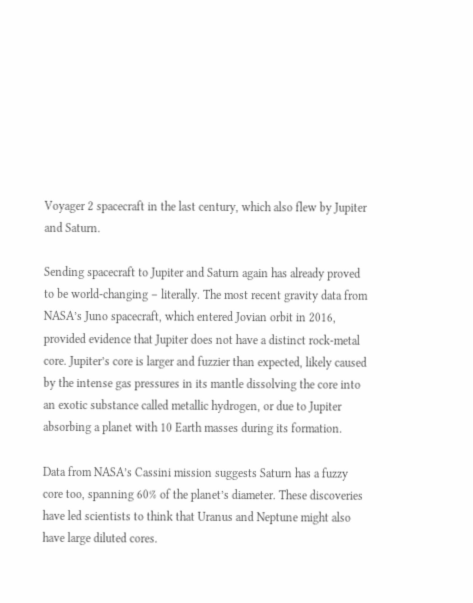Voyager 2 spacecraft in the last century, which also flew by Jupiter and Saturn.

Sending spacecraft to Jupiter and Saturn again has already proved to be world-changing – literally. The most recent gravity data from NASA’s Juno spacecraft, which entered Jovian orbit in 2016, provided evidence that Jupiter does not have a distinct rock-metal core. Jupiter’s core is larger and fuzzier than expected, likely caused by the intense gas pressures in its mantle dissolving the core into an exotic substance called metallic hydrogen, or due to Jupiter absorbing a planet with 10 Earth masses during its formation.

Data from NASA’s Cassini mission suggests Saturn has a fuzzy core too, spanning 60% of the planet’s diameter. These discoveries have led scientists to think that Uranus and Neptune might also have large diluted cores.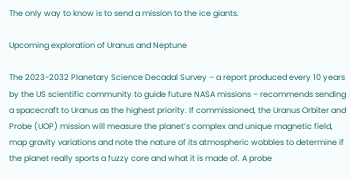The only way to know is to send a mission to the ice giants.

Upcoming exploration of Uranus and Neptune

The 2023-2032 Planetary Science Decadal Survey – a report produced every 10 years by the US scientific community to guide future NASA missions – recommends sending a spacecraft to Uranus as the highest priority. If commissioned, the Uranus Orbiter and Probe (UOP) mission will measure the planet’s complex and unique magnetic field, map gravity variations and note the nature of its atmospheric wobbles to determine if the planet really sports a fuzzy core and what it is made of. A probe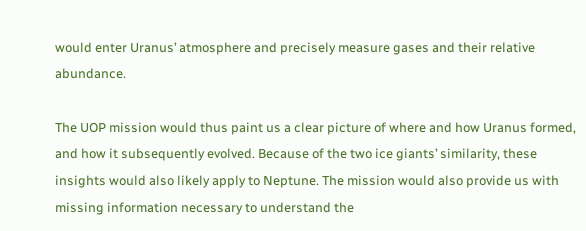would enter Uranus’ atmosphere and precisely measure gases and their relative abundance.

The UOP mission would thus paint us a clear picture of where and how Uranus formed, and how it subsequently evolved. Because of the two ice giants’ similarity, these insights would also likely apply to Neptune. The mission would also provide us with missing information necessary to understand the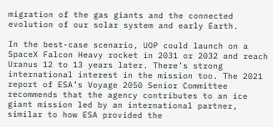migration of the gas giants and the connected evolution of our solar system and early Earth.

In the best-case scenario, UOP could launch on a SpaceX Falcon Heavy rocket in 2031 or 2032 and reach Uranus 12 to 13 years later. There’s strong international interest in the mission too. The 2021 report of ESA’s Voyage 2050 Senior Committee recommends that the agency contributes to an ice giant mission led by an international partner, similar to how ESA provided the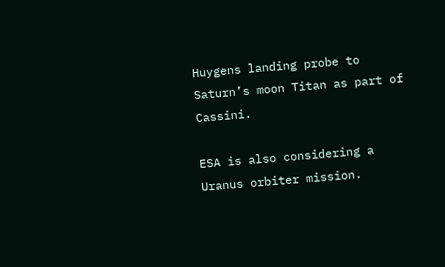Huygens landing probe to Saturn’s moon Titan as part of Cassini.

ESA is also considering a Uranus orbiter mission.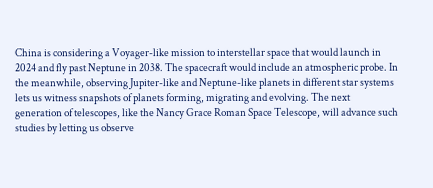China is considering a Voyager-like mission to interstellar space that would launch in 2024 and fly past Neptune in 2038. The spacecraft would include an atmospheric probe. In the meanwhile, observing Jupiter-like and Neptune-like planets in different star systems lets us witness snapshots of planets forming, migrating and evolving. The next generation of telescopes, like the Nancy Grace Roman Space Telescope, will advance such studies by letting us observe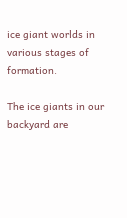ice giant worlds in various stages of formation.

The ice giants in our backyard are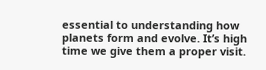essential to understanding how planets form and evolve. It’s high time we give them a proper visit.